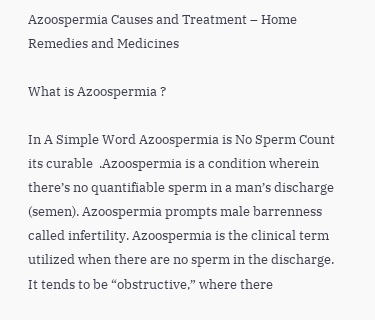Azoospermia Causes and Treatment – Home Remedies and Medicines

What is Azoospermia ?

In A Simple Word Azoospermia is No Sperm Count its curable  .Azoospermia is a condition wherein there’s no quantifiable sperm in a man’s discharge (semen). Azoospermia prompts male barrenness called infertility. Azoospermia is the clinical term utilized when there are no sperm in the discharge. It tends to be “obstructive,” where there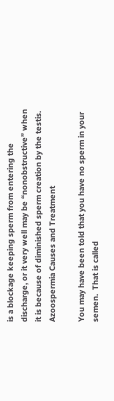is a blockage keeping sperm from entering the discharge, or it very well may be “nonobstructive” when it is because of diminished sperm creation by the testis. Azoospermia Causes and Treatment

You may have been told that you have no sperm in your semen.  That is called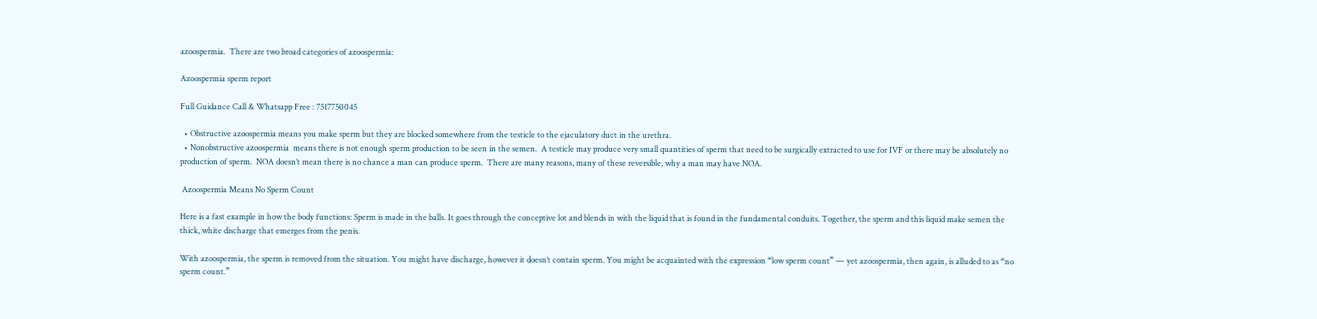azoospermia.  There are two broad categories of azoospermia:

Azoospermia sperm report

Full Guidance Call & Whatsapp Free : 7517750045

  • Obstructive azoospermia means you make sperm but they are blocked somewhere from the testicle to the ejaculatory duct in the urethra.
  • Nonobstructive azoospermia  means there is not enough sperm production to be seen in the semen.  A testicle may produce very small quantities of sperm that need to be surgically extracted to use for IVF or there may be absolutely no production of sperm.  NOA doesn’t mean there is no chance a man can produce sperm.  There are many reasons, many of these reversible, why a man may have NOA.

 Azoospermia Means No Sperm Count

Here is a fast example in how the body functions: Sperm is made in the balls. It goes through the conceptive lot and blends in with the liquid that is found in the fundamental conduits. Together, the sperm and this liquid make semen the thick, white discharge that emerges from the penis.

With azoospermia, the sperm is removed from the situation. You might have discharge, however it doesn’t contain sperm. You might be acquainted with the expression “low sperm count” — yet azoospermia, then again, is alluded to as “no sperm count.”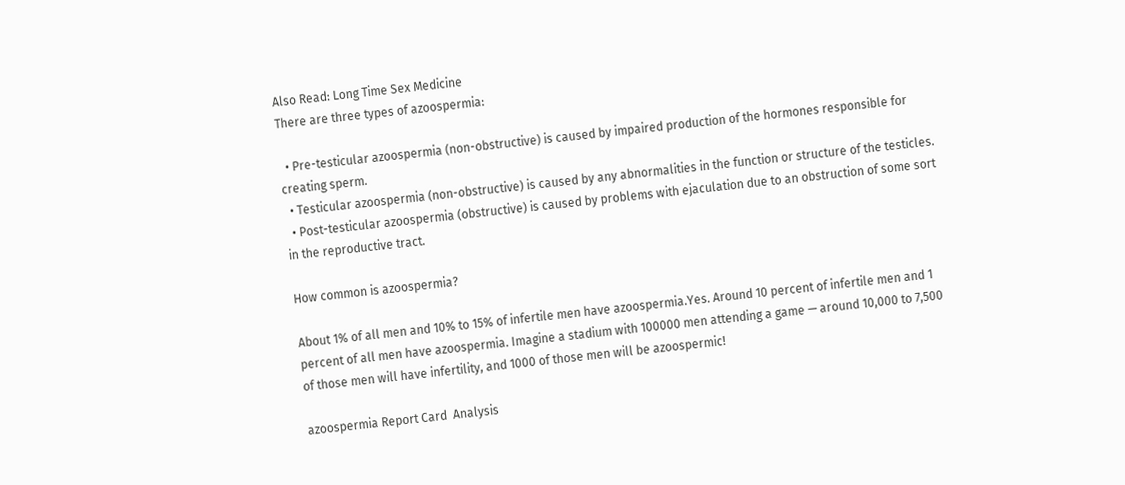Also Read: Long Time Sex Medicine
There are three types of azoospermia:

  • Pre-testicular azoospermia (non-obstructive) is caused by impaired production of the hormones responsible for creating sperm.
  • Testicular azoospermia (non-obstructive) is caused by any abnormalities in the function or structure of the testicles.
  • Post-testicular azoospermia (obstructive) is caused by problems with ejaculation due to an obstruction of some sort in the reproductive tract.

How common is azoospermia?

About 1% of all men and 10% to 15% of infertile men have azoospermia.Yes. Around 10 percent of infertile men and 1 percent of all men have azoospermia. Imagine a stadium with 100000 men attending a game — around 10,000 to 7,500 of those men will have infertility, and 1000 of those men will be azoospermic!

azoospermia Report Card  Analysis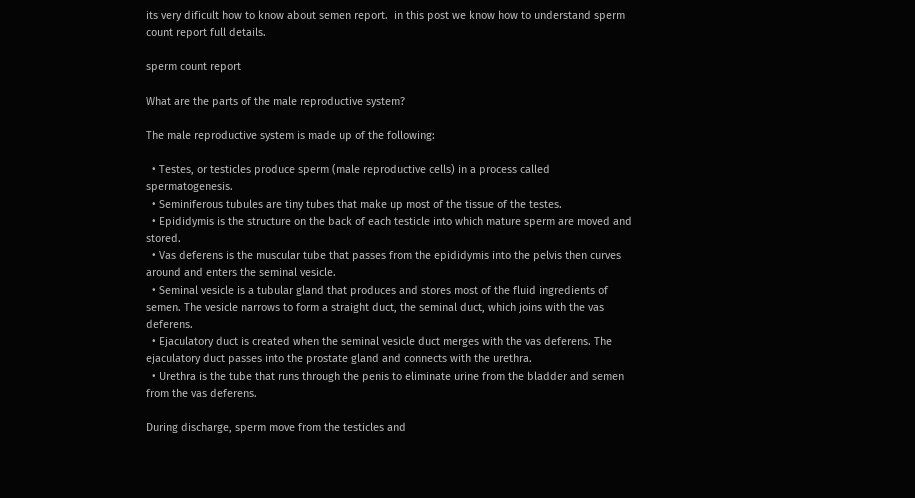its very dificult how to know about semen report.  in this post we know how to understand sperm count report full details.

sperm count report

What are the parts of the male reproductive system?

The male reproductive system is made up of the following:

  • Testes, or testicles produce sperm (male reproductive cells) in a process called spermatogenesis.
  • Seminiferous tubules are tiny tubes that make up most of the tissue of the testes.
  • Epididymis is the structure on the back of each testicle into which mature sperm are moved and stored.
  • Vas deferens is the muscular tube that passes from the epididymis into the pelvis then curves around and enters the seminal vesicle.
  • Seminal vesicle is a tubular gland that produces and stores most of the fluid ingredients of semen. The vesicle narrows to form a straight duct, the seminal duct, which joins with the vas deferens.
  • Ejaculatory duct is created when the seminal vesicle duct merges with the vas deferens. The ejaculatory duct passes into the prostate gland and connects with the urethra.
  • Urethra is the tube that runs through the penis to eliminate urine from the bladder and semen from the vas deferens.

During discharge, sperm move from the testicles and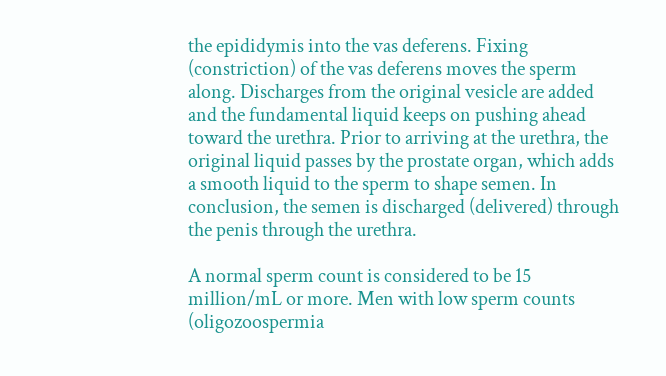the epididymis into the vas deferens. Fixing (constriction) of the vas deferens moves the sperm along. Discharges from the original vesicle are added and the fundamental liquid keeps on pushing ahead toward the urethra. Prior to arriving at the urethra, the original liquid passes by the prostate organ, which adds a smooth liquid to the sperm to shape semen. In conclusion, the semen is discharged (delivered) through the penis through the urethra.

A normal sperm count is considered to be 15 million/mL or more. Men with low sperm counts (oligozoospermia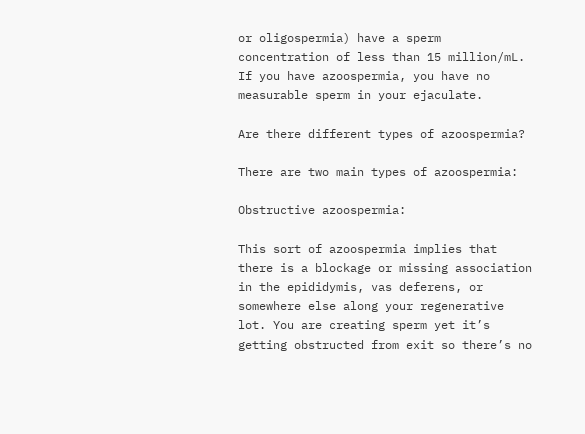or oligospermia) have a sperm concentration of less than 15 million/mL. If you have azoospermia, you have no measurable sperm in your ejaculate.

Are there different types of azoospermia?

There are two main types of azoospermia:

Obstructive azoospermia:

This sort of azoospermia implies that there is a blockage or missing association in the epididymis, vas deferens, or somewhere else along your regenerative lot. You are creating sperm yet it’s getting obstructed from exit so there’s no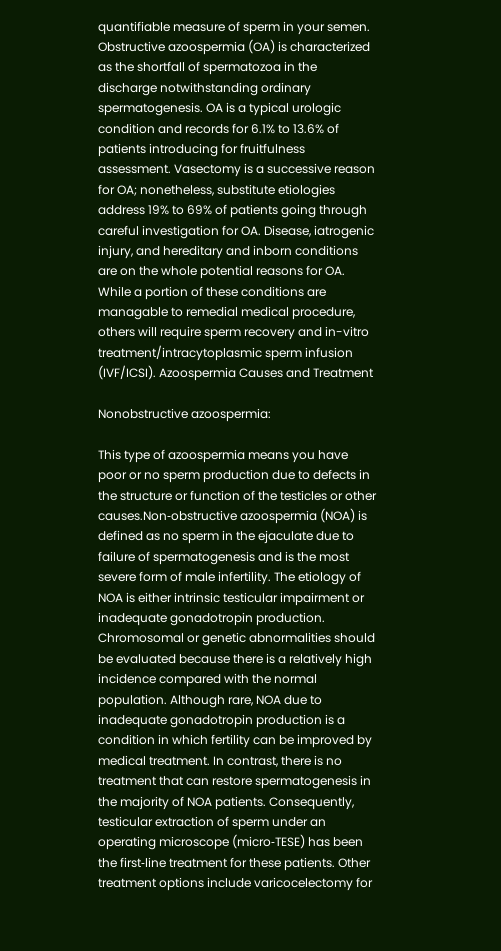quantifiable measure of sperm in your semen. Obstructive azoospermia (OA) is characterized as the shortfall of spermatozoa in the discharge notwithstanding ordinary spermatogenesis. OA is a typical urologic condition and records for 6.1% to 13.6% of patients introducing for fruitfulness assessment. Vasectomy is a successive reason for OA; nonetheless, substitute etiologies address 19% to 69% of patients going through careful investigation for OA. Disease, iatrogenic injury, and hereditary and inborn conditions are on the whole potential reasons for OA. While a portion of these conditions are managable to remedial medical procedure, others will require sperm recovery and in-vitro treatment/intracytoplasmic sperm infusion (IVF/ICSI). Azoospermia Causes and Treatment

Nonobstructive azoospermia:

This type of azoospermia means you have poor or no sperm production due to defects in the structure or function of the testicles or other causes.Non‐obstructive azoospermia (NOA) is defined as no sperm in the ejaculate due to failure of spermatogenesis and is the most severe form of male infertility. The etiology of NOA is either intrinsic testicular impairment or inadequate gonadotropin production. Chromosomal or genetic abnormalities should be evaluated because there is a relatively high incidence compared with the normal population. Although rare, NOA due to inadequate gonadotropin production is a condition in which fertility can be improved by medical treatment. In contrast, there is no treatment that can restore spermatogenesis in the majority of NOA patients. Consequently, testicular extraction of sperm under an operating microscope (micro‐TESE) has been the first‐line treatment for these patients. Other treatment options include varicocelectomy for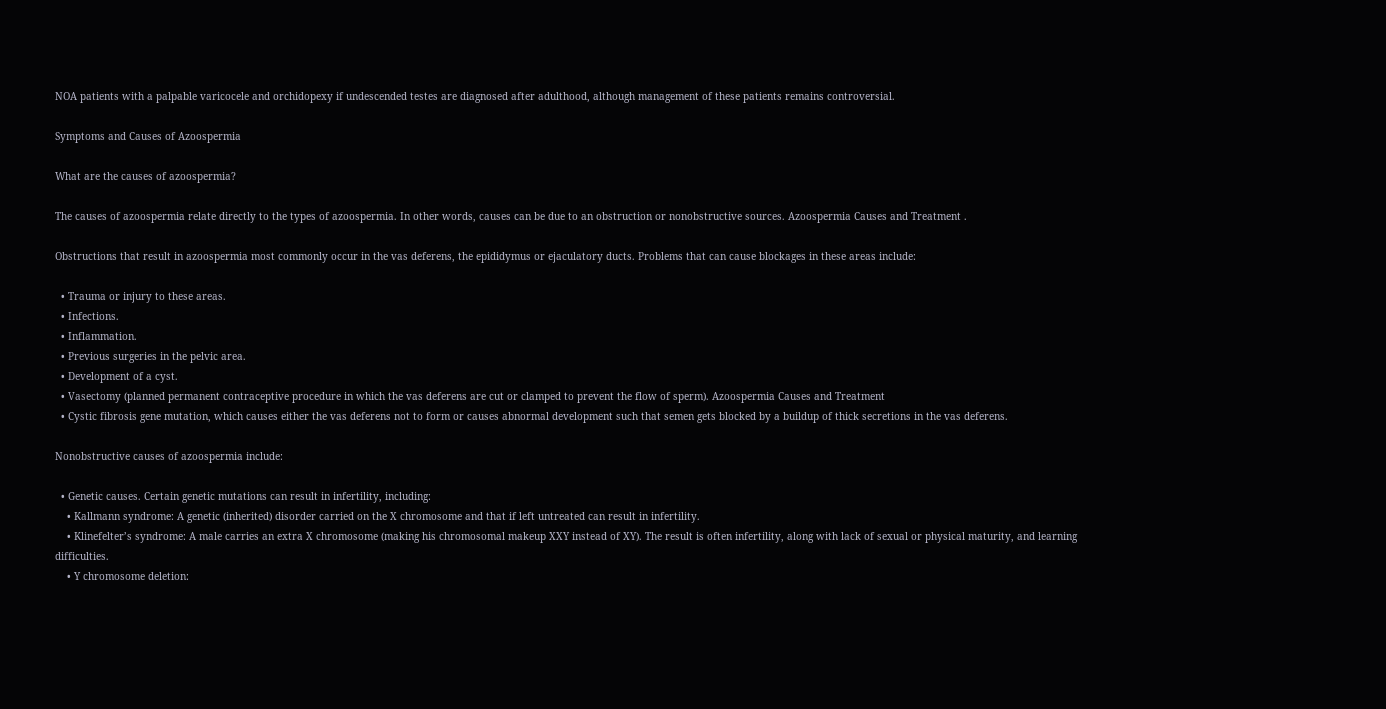NOA patients with a palpable varicocele and orchidopexy if undescended testes are diagnosed after adulthood, although management of these patients remains controversial.

Symptoms and Causes of Azoospermia

What are the causes of azoospermia?

The causes of azoospermia relate directly to the types of azoospermia. In other words, causes can be due to an obstruction or nonobstructive sources. Azoospermia Causes and Treatment .

Obstructions that result in azoospermia most commonly occur in the vas deferens, the epididymus or ejaculatory ducts. Problems that can cause blockages in these areas include:

  • Trauma or injury to these areas.
  • Infections.
  • Inflammation.
  • Previous surgeries in the pelvic area.
  • Development of a cyst.
  • Vasectomy (planned permanent contraceptive procedure in which the vas deferens are cut or clamped to prevent the flow of sperm). Azoospermia Causes and Treatment
  • Cystic fibrosis gene mutation, which causes either the vas deferens not to form or causes abnormal development such that semen gets blocked by a buildup of thick secretions in the vas deferens.

Nonobstructive causes of azoospermia include:

  • Genetic causes. Certain genetic mutations can result in infertility, including:
    • Kallmann syndrome: A genetic (inherited) disorder carried on the X chromosome and that if left untreated can result in infertility.
    • Klinefelter’s syndrome: A male carries an extra X chromosome (making his chromosomal makeup XXY instead of XY). The result is often infertility, along with lack of sexual or physical maturity, and learning difficulties.
    • Y chromosome deletion: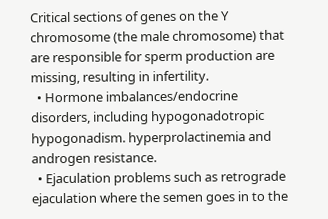Critical sections of genes on the Y chromosome (the male chromosome) that are responsible for sperm production are missing, resulting in infertility.
  • Hormone imbalances/endocrine disorders, including hypogonadotropic hypogonadism. hyperprolactinemia and androgen resistance.
  • Ejaculation problems such as retrograde ejaculation where the semen goes in to the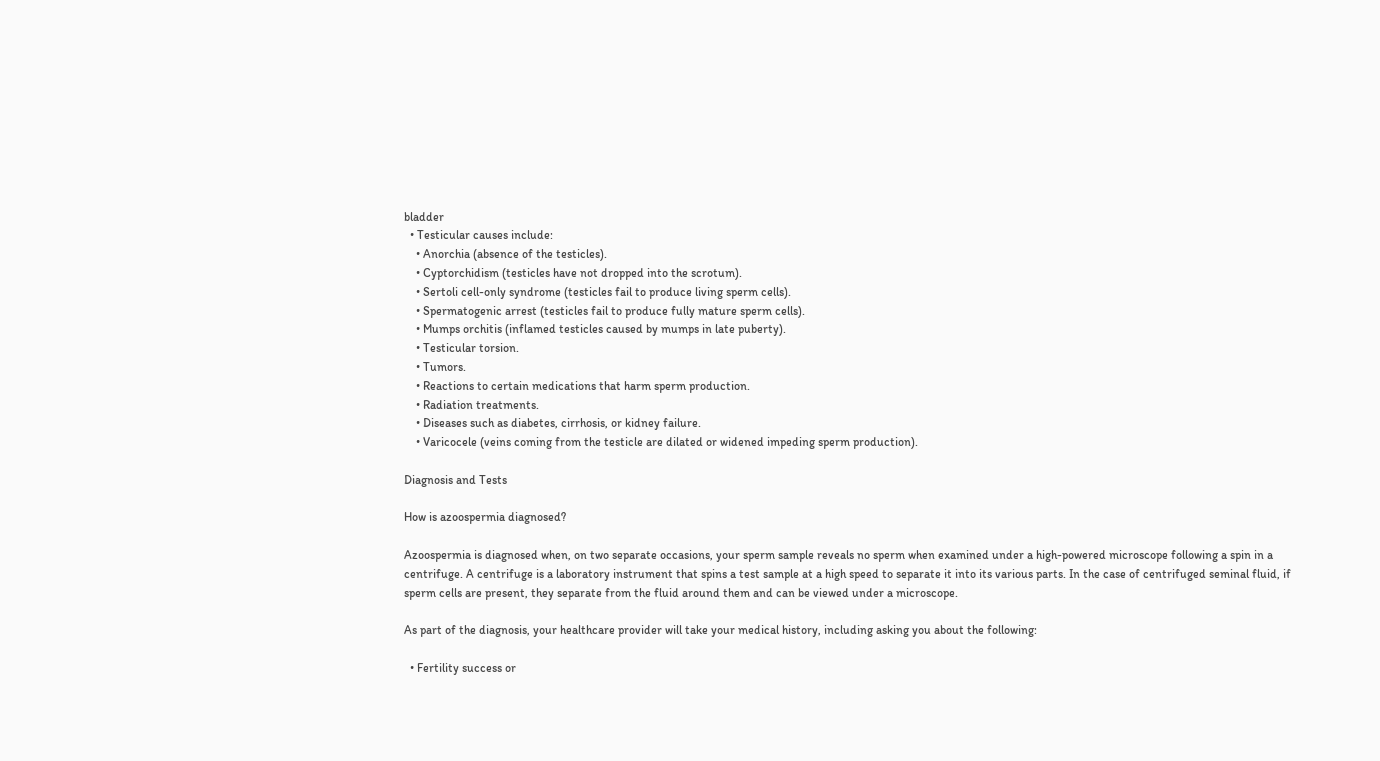bladder
  • Testicular causes include:
    • Anorchia (absence of the testicles).
    • Cyptorchidism (testicles have not dropped into the scrotum).
    • Sertoli cell-only syndrome (testicles fail to produce living sperm cells).
    • Spermatogenic arrest (testicles fail to produce fully mature sperm cells).
    • Mumps orchitis (inflamed testicles caused by mumps in late puberty).
    • Testicular torsion.
    • Tumors.
    • Reactions to certain medications that harm sperm production.
    • Radiation treatments.
    • Diseases such as diabetes, cirrhosis, or kidney failure.
    • Varicocele (veins coming from the testicle are dilated or widened impeding sperm production).

Diagnosis and Tests

How is azoospermia diagnosed?

Azoospermia is diagnosed when, on two separate occasions, your sperm sample reveals no sperm when examined under a high-powered microscope following a spin in a centrifuge. A centrifuge is a laboratory instrument that spins a test sample at a high speed to separate it into its various parts. In the case of centrifuged seminal fluid, if sperm cells are present, they separate from the fluid around them and can be viewed under a microscope.

As part of the diagnosis, your healthcare provider will take your medical history, including asking you about the following:

  • Fertility success or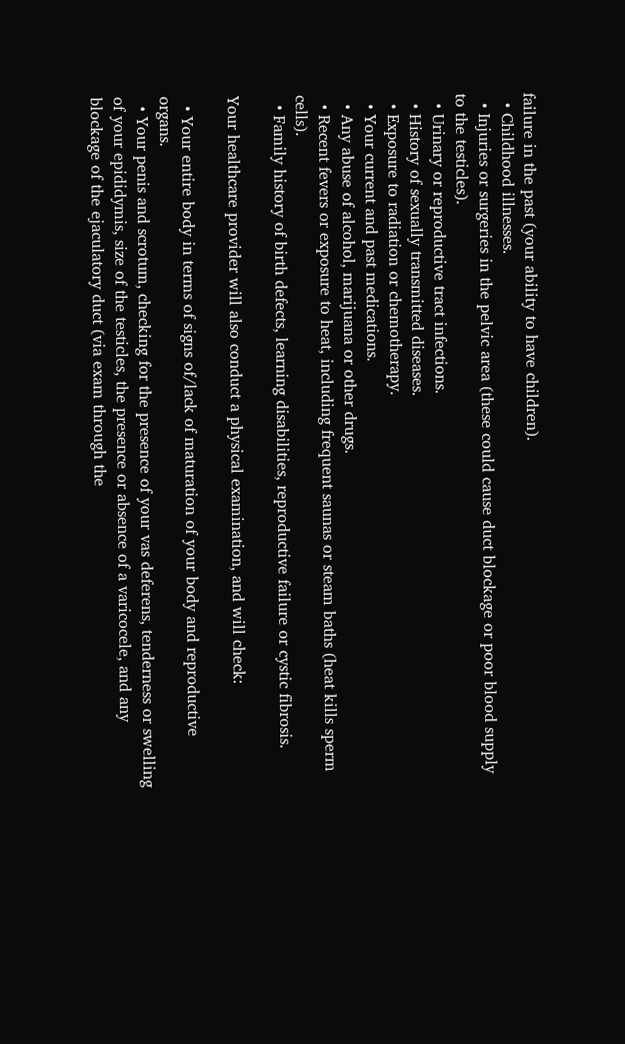failure in the past (your ability to have children).
  • Childhood illnesses.
  • Injuries or surgeries in the pelvic area (these could cause duct blockage or poor blood supply to the testicles).
  • Urinary or reproductive tract infections.
  • History of sexually transmitted diseases.
  • Exposure to radiation or chemotherapy.
  • Your current and past medications.
  • Any abuse of alcohol, marijuana or other drugs.
  • Recent fevers or exposure to heat, including frequent saunas or steam baths (heat kills sperm cells).
  • Family history of birth defects, learning disabilities, reproductive failure or cystic fibrosis.

Your healthcare provider will also conduct a physical examination, and will check:

  • Your entire body in terms of signs of/lack of maturation of your body and reproductive organs.
  • Your penis and scrotum, checking for the presence of your vas deferens, tenderness or swelling of your epididymis, size of the testicles, the presence or absence of a varicocele, and any blockage of the ejaculatory duct (via exam through the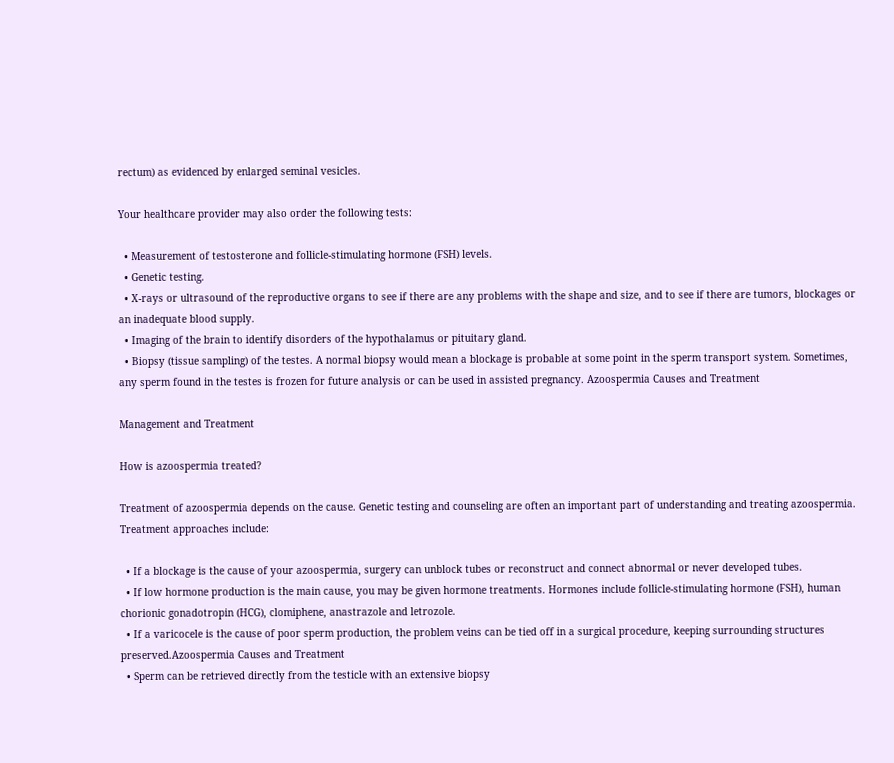rectum) as evidenced by enlarged seminal vesicles.

Your healthcare provider may also order the following tests:

  • Measurement of testosterone and follicle-stimulating hormone (FSH) levels.
  • Genetic testing.
  • X-rays or ultrasound of the reproductive organs to see if there are any problems with the shape and size, and to see if there are tumors, blockages or an inadequate blood supply.
  • Imaging of the brain to identify disorders of the hypothalamus or pituitary gland.
  • Biopsy (tissue sampling) of the testes. A normal biopsy would mean a blockage is probable at some point in the sperm transport system. Sometimes, any sperm found in the testes is frozen for future analysis or can be used in assisted pregnancy. Azoospermia Causes and Treatment

Management and Treatment

How is azoospermia treated?

Treatment of azoospermia depends on the cause. Genetic testing and counseling are often an important part of understanding and treating azoospermia. Treatment approaches include:

  • If a blockage is the cause of your azoospermia, surgery can unblock tubes or reconstruct and connect abnormal or never developed tubes.
  • If low hormone production is the main cause, you may be given hormone treatments. Hormones include follicle-stimulating hormone (FSH), human chorionic gonadotropin (HCG), clomiphene, anastrazole and letrozole.
  • If a varicocele is the cause of poor sperm production, the problem veins can be tied off in a surgical procedure, keeping surrounding structures preserved.Azoospermia Causes and Treatment
  • Sperm can be retrieved directly from the testicle with an extensive biopsy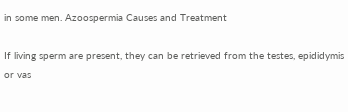in some men. Azoospermia Causes and Treatment

If living sperm are present, they can be retrieved from the testes, epididymis or vas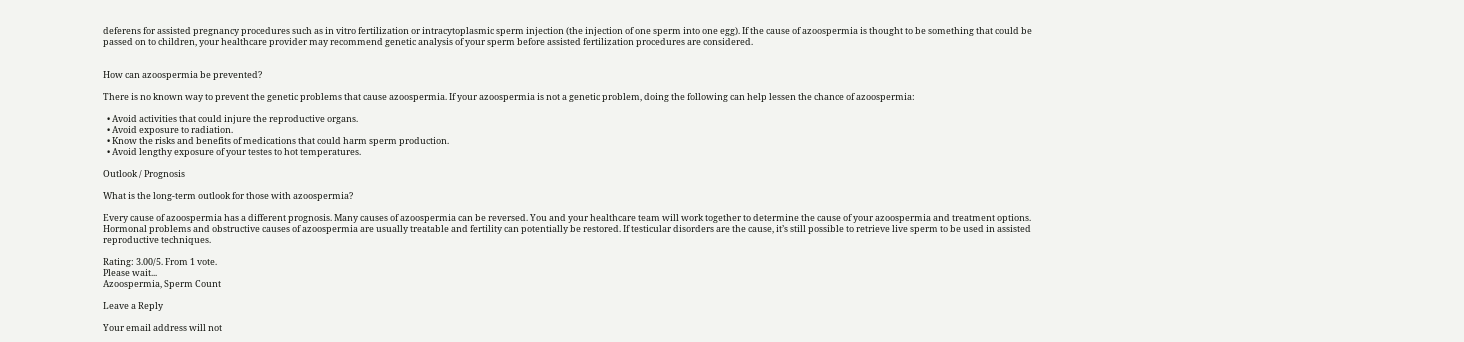deferens for assisted pregnancy procedures such as in vitro fertilization or intracytoplasmic sperm injection (the injection of one sperm into one egg). If the cause of azoospermia is thought to be something that could be passed on to children, your healthcare provider may recommend genetic analysis of your sperm before assisted fertilization procedures are considered.


How can azoospermia be prevented?

There is no known way to prevent the genetic problems that cause azoospermia. If your azoospermia is not a genetic problem, doing the following can help lessen the chance of azoospermia:

  • Avoid activities that could injure the reproductive organs.
  • Avoid exposure to radiation.
  • Know the risks and benefits of medications that could harm sperm production.
  • Avoid lengthy exposure of your testes to hot temperatures.

Outlook / Prognosis

What is the long-term outlook for those with azoospermia?

Every cause of azoospermia has a different prognosis. Many causes of azoospermia can be reversed. You and your healthcare team will work together to determine the cause of your azoospermia and treatment options. Hormonal problems and obstructive causes of azoospermia are usually treatable and fertility can potentially be restored. If testicular disorders are the cause, it’s still possible to retrieve live sperm to be used in assisted reproductive techniques.

Rating: 3.00/5. From 1 vote.
Please wait...
Azoospermia, Sperm Count

Leave a Reply

Your email address will not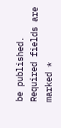be published. Required fields are marked *